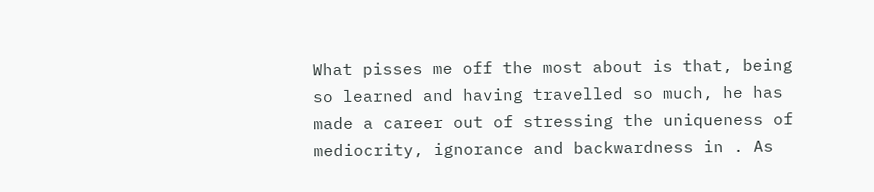What pisses me off the most about is that, being so learned and having travelled so much, he has made a career out of stressing the uniqueness of mediocrity, ignorance and backwardness in . As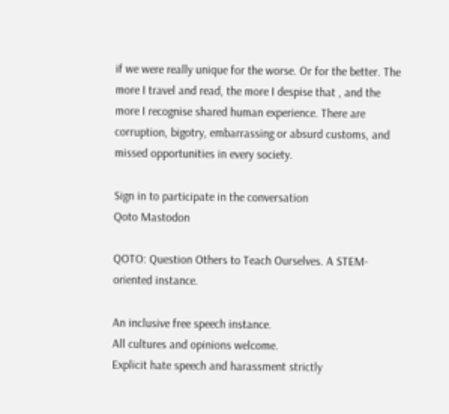if we were really unique for the worse. Or for the better. The more I travel and read, the more I despise that , and the more I recognise shared human experience. There are corruption, bigotry, embarrassing or absurd customs, and missed opportunities in every society.

Sign in to participate in the conversation
Qoto Mastodon

QOTO: Question Others to Teach Ourselves. A STEM-oriented instance.

An inclusive free speech instance.
All cultures and opinions welcome.
Explicit hate speech and harassment strictly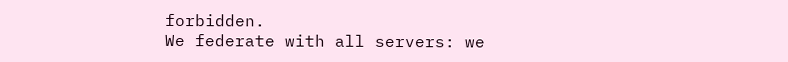forbidden.
We federate with all servers: we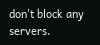don't block any servers.